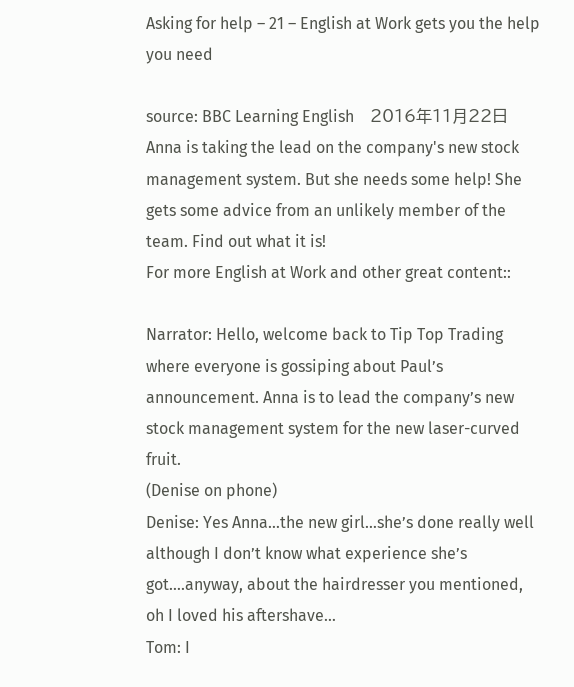Asking for help – 21 – English at Work gets you the help you need

source: BBC Learning English    2016年11月22日
Anna is taking the lead on the company's new stock management system. But she needs some help! She gets some advice from an unlikely member of the team. Find out what it is!
For more English at Work and other great content::

Narrator: Hello, welcome back to Tip Top Trading where everyone is gossiping about Paul’s announcement. Anna is to lead the company’s new stock management system for the new laser-curved fruit.
(Denise on phone)
Denise: Yes Anna…the new girl…she’s done really well although I don’t know what experience she’s got….anyway, about the hairdresser you mentioned, oh I loved his aftershave…
Tom: I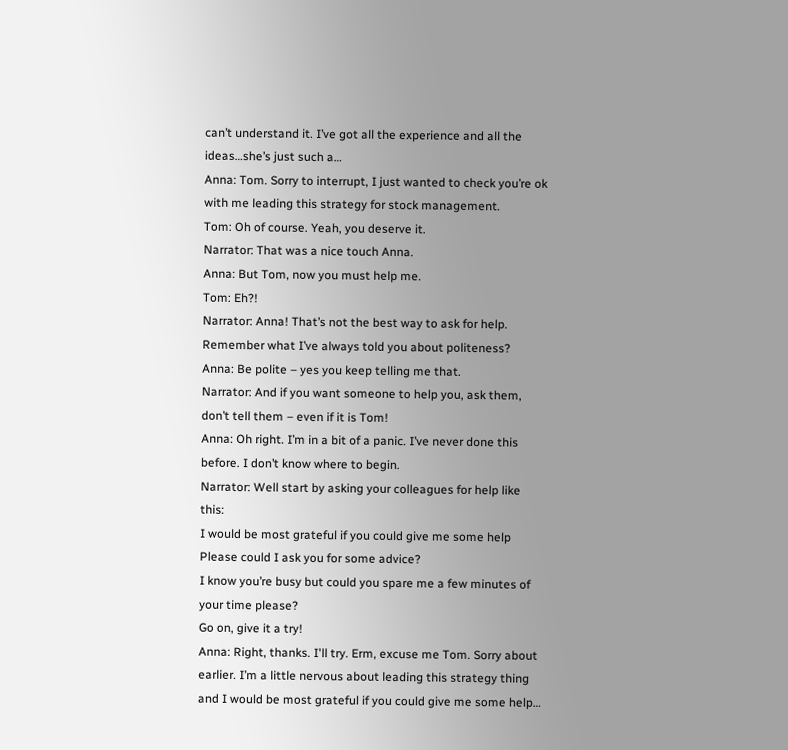can’t understand it. I’ve got all the experience and all the ideas…she’s just such a…
Anna: Tom. Sorry to interrupt, I just wanted to check you’re ok with me leading this strategy for stock management.
Tom: Oh of course. Yeah, you deserve it.
Narrator: That was a nice touch Anna.
Anna: But Tom, now you must help me.
Tom: Eh?!
Narrator: Anna! That’s not the best way to ask for help. Remember what I’ve always told you about politeness?
Anna: Be polite – yes you keep telling me that.
Narrator: And if you want someone to help you, ask them, don’t tell them – even if it is Tom!
Anna: Oh right. I’m in a bit of a panic. I’ve never done this before. I don’t know where to begin.
Narrator: Well start by asking your colleagues for help like this:
I would be most grateful if you could give me some help
Please could I ask you for some advice?
I know you’re busy but could you spare me a few minutes of your time please?
Go on, give it a try!
Anna: Right, thanks. I'll try. Erm, excuse me Tom. Sorry about earlier. I’m a little nervous about leading this strategy thing and I would be most grateful if you could give me some help…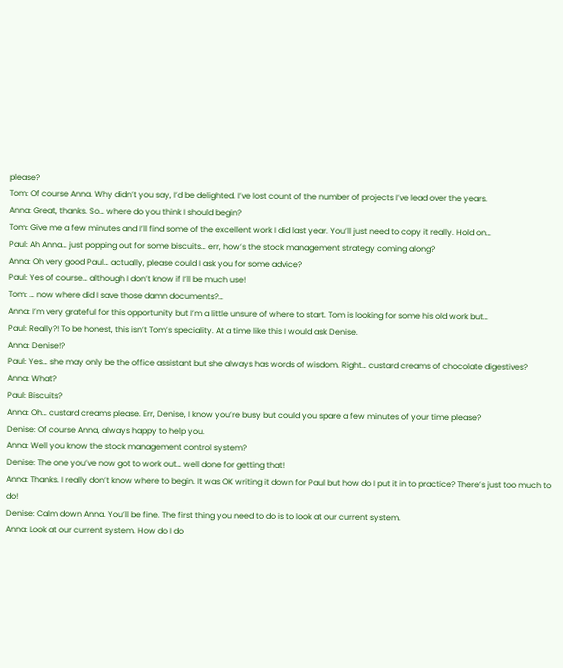please?
Tom: Of course Anna. Why didn’t you say, I’d be delighted. I’ve lost count of the number of projects I’ve lead over the years.
Anna: Great, thanks. So… where do you think I should begin?
Tom: Give me a few minutes and I’ll find some of the excellent work I did last year. You’ll just need to copy it really. Hold on…
Paul: Ah Anna… just popping out for some biscuits… err, how’s the stock management strategy coming along?
Anna: Oh very good Paul… actually, please could I ask you for some advice?
Paul: Yes of course… although I don’t know if I’ll be much use!
Tom: … now where did I save those damn documents?…
Anna: I’m very grateful for this opportunity but I’m a little unsure of where to start. Tom is looking for some his old work but…
Paul: Really?! To be honest, this isn’t Tom’s speciality. At a time like this I would ask Denise.
Anna: Denise!?
Paul: Yes… she may only be the office assistant but she always has words of wisdom. Right… custard creams of chocolate digestives?
Anna: What?
Paul: Biscuits?
Anna: Oh… custard creams please. Err, Denise, I know you’re busy but could you spare a few minutes of your time please?
Denise: Of course Anna, always happy to help you.
Anna: Well you know the stock management control system?
Denise: The one you’ve now got to work out… well done for getting that!
Anna: Thanks. I really don’t know where to begin. It was OK writing it down for Paul but how do I put it in to practice? There’s just too much to do!
Denise: Calm down Anna. You’ll be fine. The first thing you need to do is to look at our current system.
Anna: Look at our current system. How do I do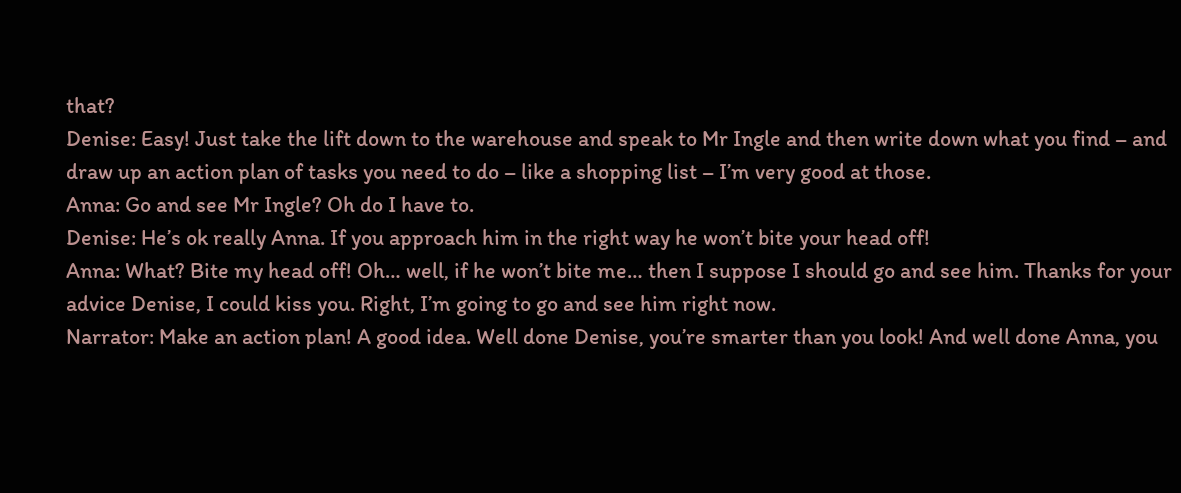that?
Denise: Easy! Just take the lift down to the warehouse and speak to Mr Ingle and then write down what you find – and draw up an action plan of tasks you need to do – like a shopping list – I’m very good at those.
Anna: Go and see Mr Ingle? Oh do I have to.
Denise: He’s ok really Anna. If you approach him in the right way he won’t bite your head off!
Anna: What? Bite my head off! Oh… well, if he won’t bite me… then I suppose I should go and see him. Thanks for your advice Denise, I could kiss you. Right, I’m going to go and see him right now.
Narrator: Make an action plan! A good idea. Well done Denise, you’re smarter than you look! And well done Anna, you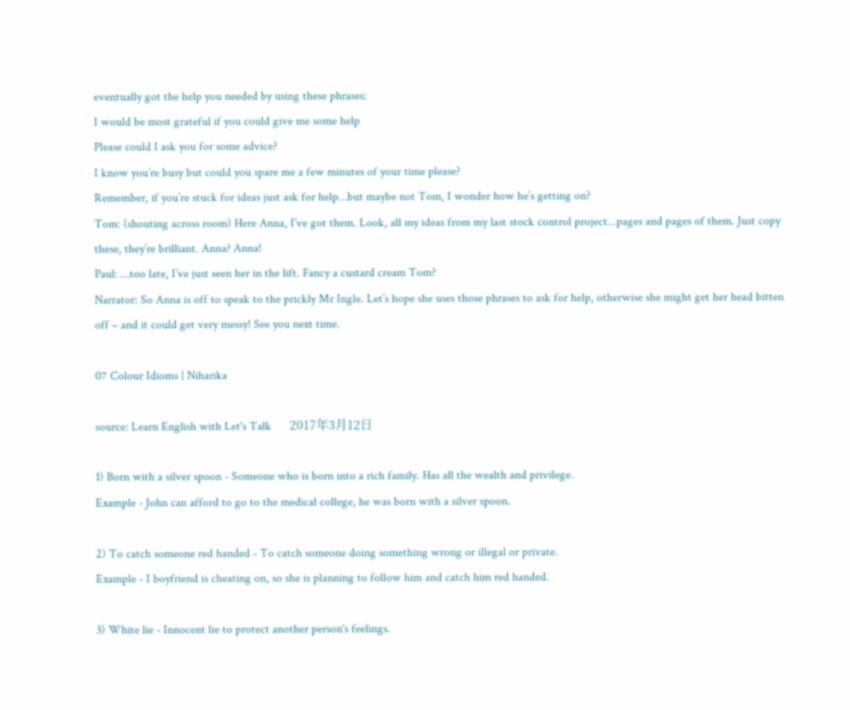eventually got the help you needed by using these phrases:
I would be most grateful if you could give me some help
Please could I ask you for some advice?
I know you’re busy but could you spare me a few minutes of your time please?
Remember, if you’re stuck for ideas just ask for help…but maybe not Tom, I wonder how he’s getting on?
Tom: (shouting across room) Here Anna, I’ve got them. Look, all my ideas from my last stock control project…pages and pages of them. Just copy these, they’re brilliant. Anna? Anna!
Paul: …too late, I’ve just seen her in the lift. Fancy a custard cream Tom?
Narrator: So Anna is off to speak to the prickly Mr Ingle. Let’s hope she uses those phrases to ask for help, otherwise she might get her head bitten off – and it could get very messy! See you next time.

07 Colour Idioms | Niharika

source: Learn English with Let's Talk      2017年3月12日

1) Born with a silver spoon - Someone who is born into a rich family. Has all the wealth and privilege.
Example - John can afford to go to the medical college, he was born with a silver spoon.

2) To catch someone red handed - To catch someone doing something wrong or illegal or private.
Example - I boyfriend is cheating on, so she is planning to follow him and catch him red handed.

3) White lie - Innocent lie to protect another person's feelings.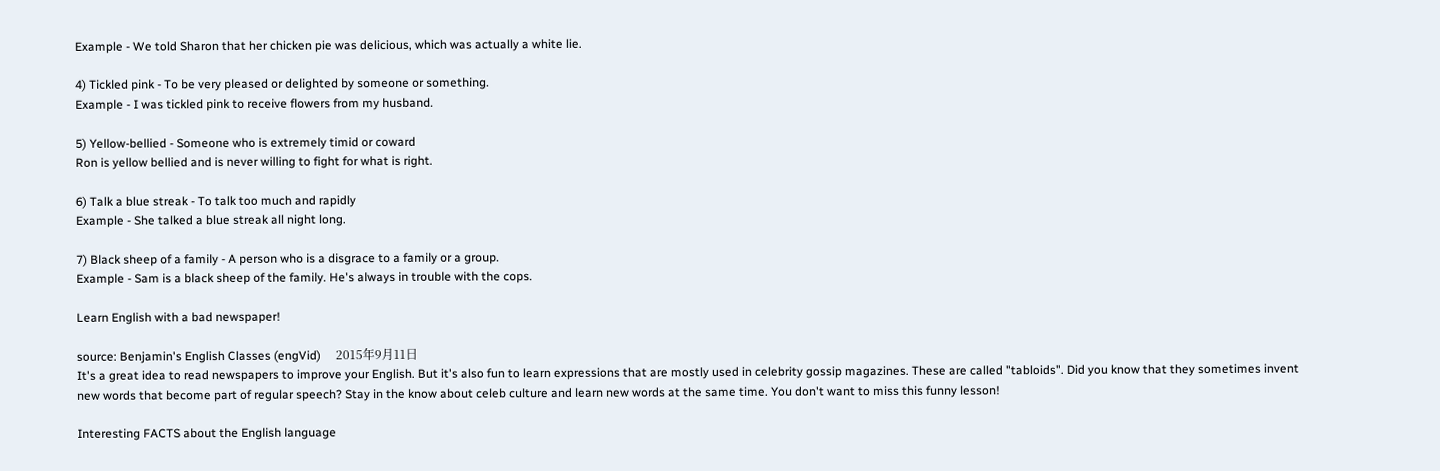Example - We told Sharon that her chicken pie was delicious, which was actually a white lie.

4) Tickled pink - To be very pleased or delighted by someone or something.
Example - I was tickled pink to receive flowers from my husband.

5) Yellow-bellied - Someone who is extremely timid or coward
Ron is yellow bellied and is never willing to fight for what is right.

6) Talk a blue streak - To talk too much and rapidly
Example - She talked a blue streak all night long.

7) Black sheep of a family - A person who is a disgrace to a family or a group.
Example - Sam is a black sheep of the family. He's always in trouble with the cops.

Learn English with a bad newspaper!

source: Benjamin's English Classes (engVid)     2015年9月11日
It's a great idea to read newspapers to improve your English. But it's also fun to learn expressions that are mostly used in celebrity gossip magazines. These are called "tabloids". Did you know that they sometimes invent new words that become part of regular speech? Stay in the know about celeb culture and learn new words at the same time. You don't want to miss this funny lesson!

Interesting FACTS about the English language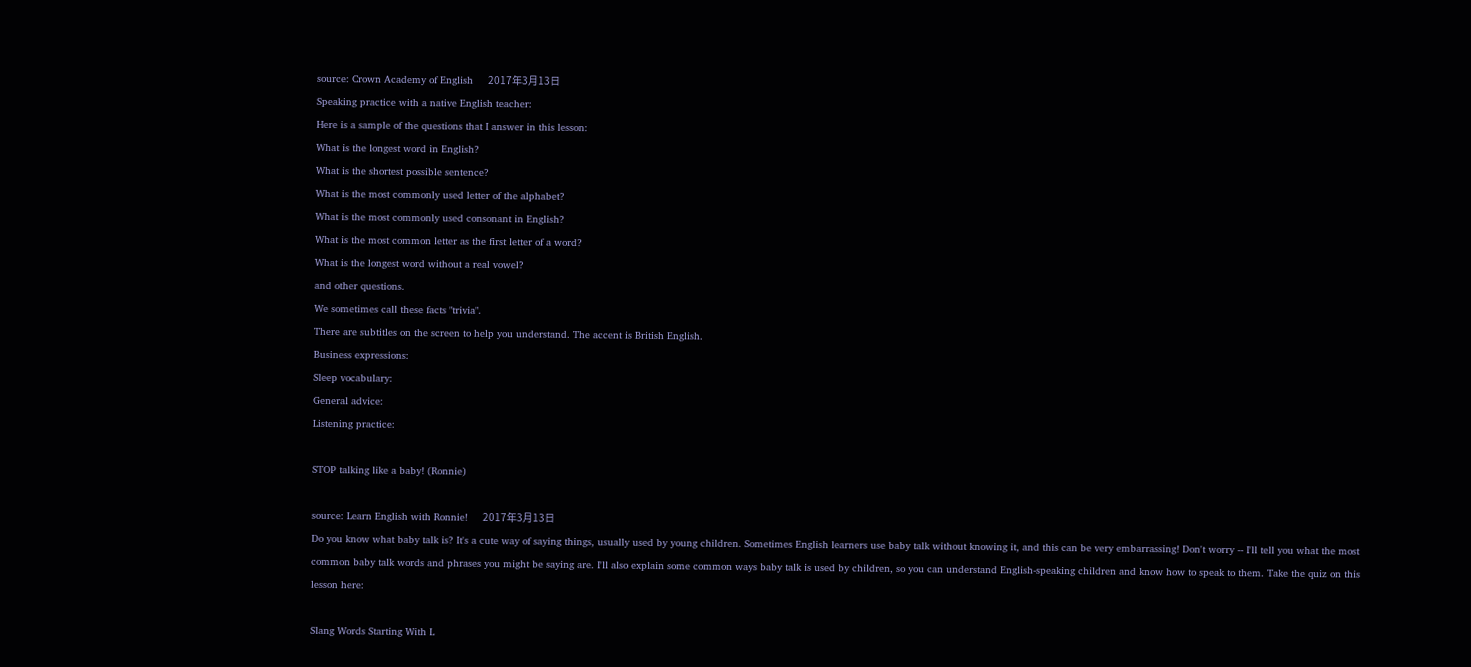source: Crown Academy of English     2017年3月13日
Speaking practice with a native English teacher:
Here is a sample of the questions that I answer in this lesson:
What is the longest word in English?
What is the shortest possible sentence?
What is the most commonly used letter of the alphabet?
What is the most commonly used consonant in English?
What is the most common letter as the first letter of a word?
What is the longest word without a real vowel?
and other questions.
We sometimes call these facts "trivia".
There are subtitles on the screen to help you understand. The accent is British English.
Business expressions:
Sleep vocabulary:
General advice:
Listening practice:

STOP talking like a baby! (Ronnie)

source: Learn English with Ronnie!     2017年3月13日
Do you know what baby talk is? It's a cute way of saying things, usually used by young children. Sometimes English learners use baby talk without knowing it, and this can be very embarrassing! Don't worry -- I'll tell you what the most common baby talk words and phrases you might be saying are. I'll also explain some common ways baby talk is used by children, so you can understand English-speaking children and know how to speak to them. Take the quiz on this lesson here:

Slang Words Starting With L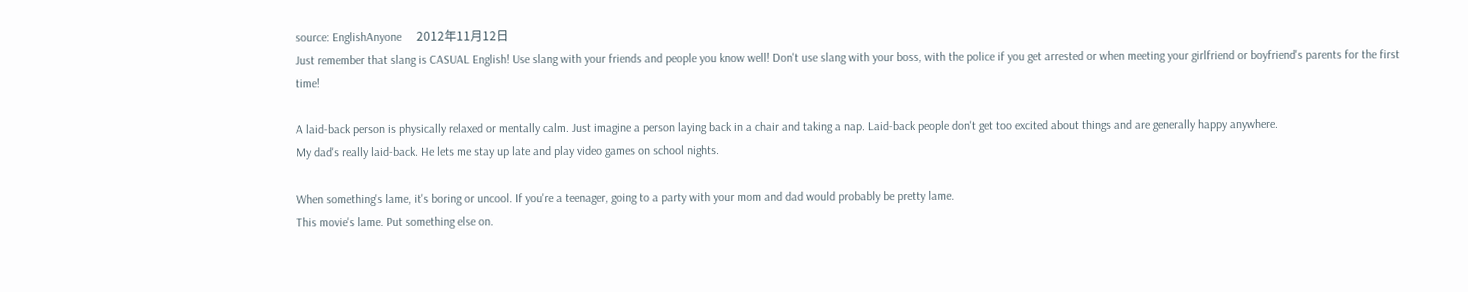source: EnglishAnyone     2012年11月12日
Just remember that slang is CASUAL English! Use slang with your friends and people you know well! Don't use slang with your boss, with the police if you get arrested or when meeting your girlfriend or boyfriend's parents for the first time!

A laid-back person is physically relaxed or mentally calm. Just imagine a person laying back in a chair and taking a nap. Laid-back people don't get too excited about things and are generally happy anywhere.
My dad's really laid-back. He lets me stay up late and play video games on school nights.

When something's lame, it's boring or uncool. If you're a teenager, going to a party with your mom and dad would probably be pretty lame.
This movie's lame. Put something else on.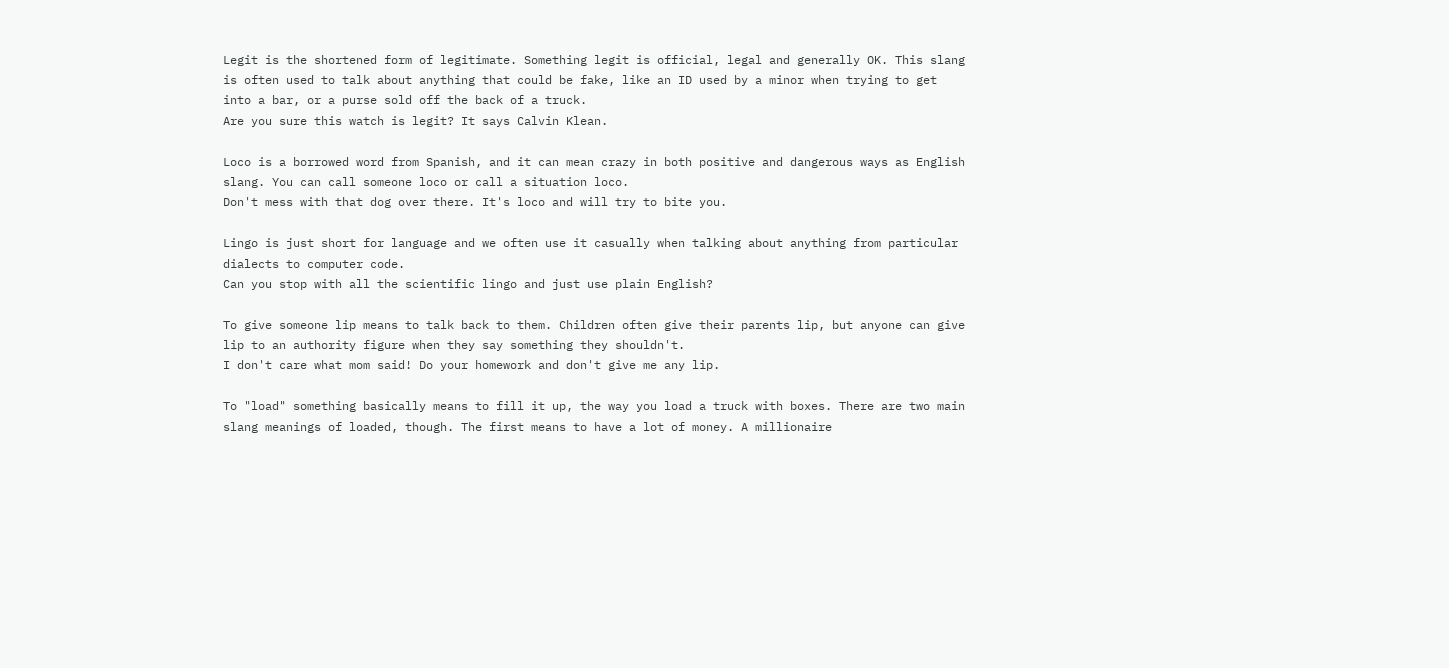Legit is the shortened form of legitimate. Something legit is official, legal and generally OK. This slang is often used to talk about anything that could be fake, like an ID used by a minor when trying to get into a bar, or a purse sold off the back of a truck.
Are you sure this watch is legit? It says Calvin Klean.

Loco is a borrowed word from Spanish, and it can mean crazy in both positive and dangerous ways as English slang. You can call someone loco or call a situation loco.
Don't mess with that dog over there. It's loco and will try to bite you.

Lingo is just short for language and we often use it casually when talking about anything from particular dialects to computer code.
Can you stop with all the scientific lingo and just use plain English?

To give someone lip means to talk back to them. Children often give their parents lip, but anyone can give lip to an authority figure when they say something they shouldn't.
I don't care what mom said! Do your homework and don't give me any lip.

To "load" something basically means to fill it up, the way you load a truck with boxes. There are two main slang meanings of loaded, though. The first means to have a lot of money. A millionaire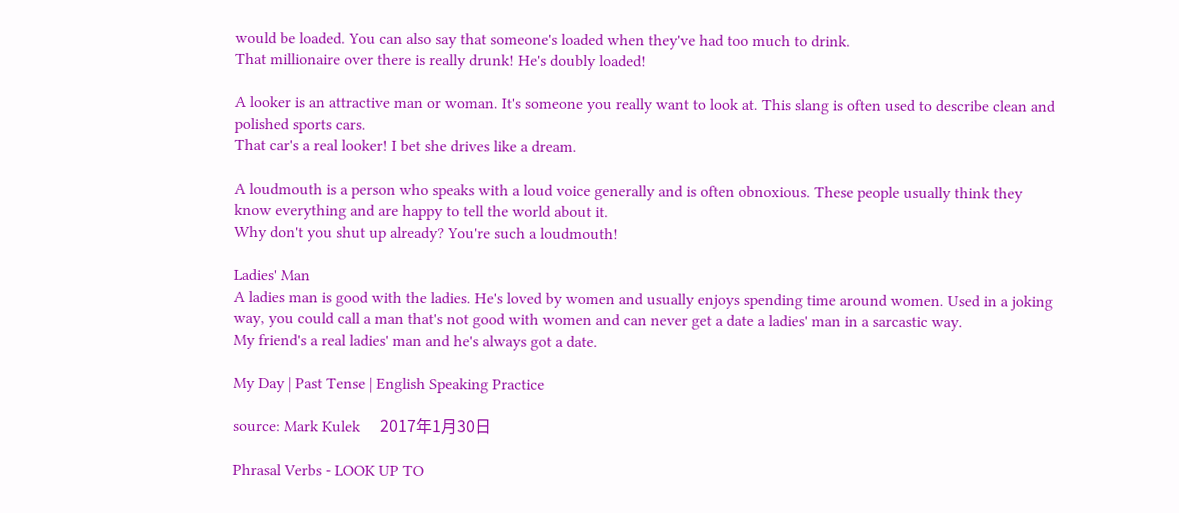would be loaded. You can also say that someone's loaded when they've had too much to drink.
That millionaire over there is really drunk! He's doubly loaded!

A looker is an attractive man or woman. It's someone you really want to look at. This slang is often used to describe clean and polished sports cars.
That car's a real looker! I bet she drives like a dream.

A loudmouth is a person who speaks with a loud voice generally and is often obnoxious. These people usually think they know everything and are happy to tell the world about it.
Why don't you shut up already? You're such a loudmouth!

Ladies' Man
A ladies man is good with the ladies. He's loved by women and usually enjoys spending time around women. Used in a joking way, you could call a man that's not good with women and can never get a date a ladies' man in a sarcastic way.
My friend's a real ladies' man and he's always got a date.

My Day | Past Tense | English Speaking Practice

source: Mark Kulek     2017年1月30日

Phrasal Verbs - LOOK UP TO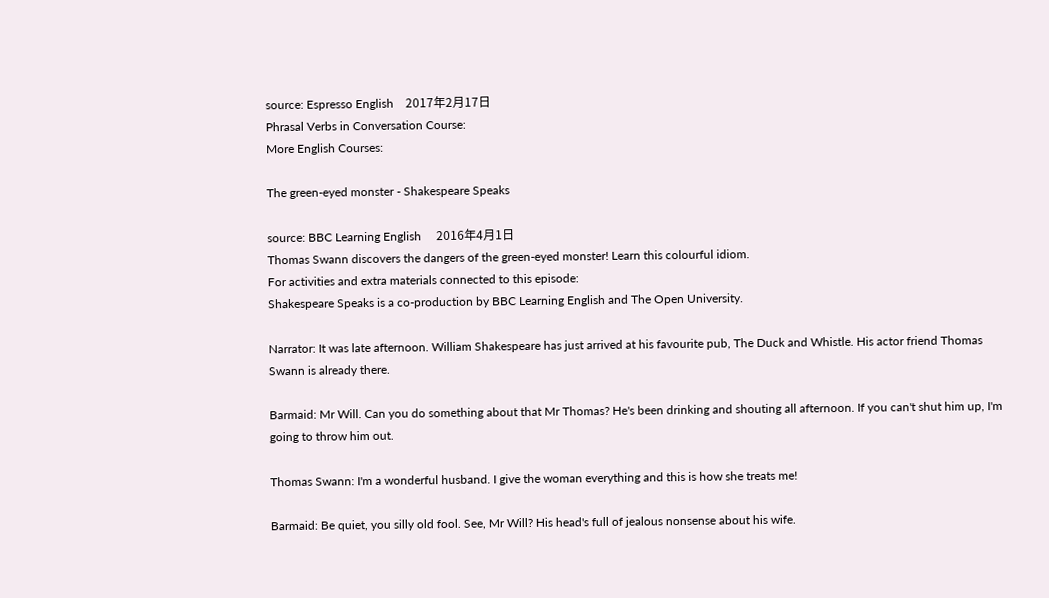source: Espresso English    2017年2月17日
Phrasal Verbs in Conversation Course:
More English Courses:

The green-eyed monster - Shakespeare Speaks

source: BBC Learning English     2016年4月1日
Thomas Swann discovers the dangers of the green-eyed monster! Learn this colourful idiom.
For activities and extra materials connected to this episode:
Shakespeare Speaks is a co-production by BBC Learning English and The Open University.

Narrator: It was late afternoon. William Shakespeare has just arrived at his favourite pub, The Duck and Whistle. His actor friend Thomas Swann is already there.

Barmaid: Mr Will. Can you do something about that Mr Thomas? He's been drinking and shouting all afternoon. If you can't shut him up, I'm going to throw him out.

Thomas Swann: I'm a wonderful husband. I give the woman everything and this is how she treats me!

Barmaid: Be quiet, you silly old fool. See, Mr Will? His head's full of jealous nonsense about his wife.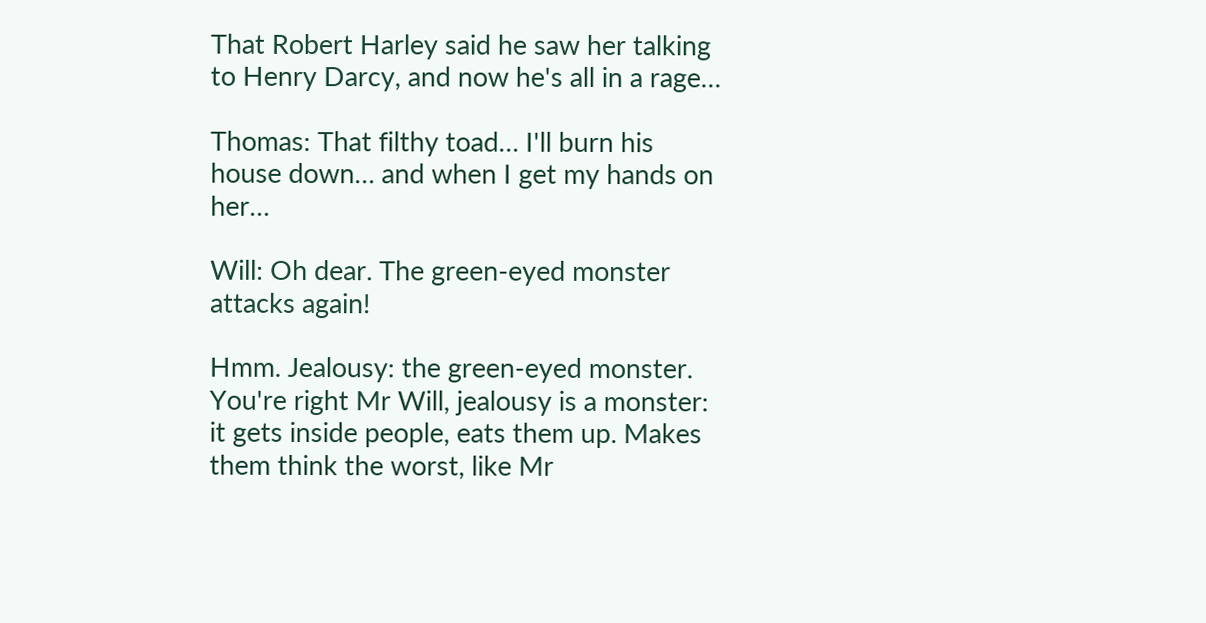That Robert Harley said he saw her talking to Henry Darcy, and now he's all in a rage…

Thomas: That filthy toad… I'll burn his house down… and when I get my hands on her…

Will: Oh dear. The green-eyed monster attacks again!

Hmm. Jealousy: the green-eyed monster. You're right Mr Will, jealousy is a monster: it gets inside people, eats them up. Makes them think the worst, like Mr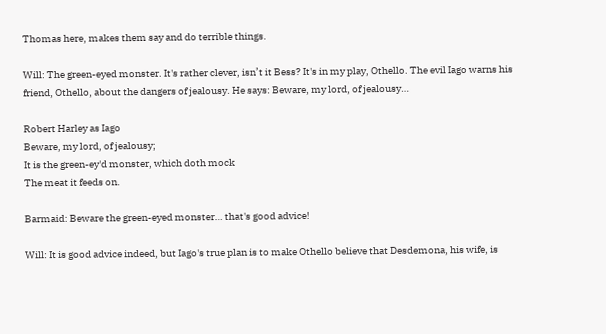Thomas here, makes them say and do terrible things.

Will: The green-eyed monster. It's rather clever, isn’t it Bess? It's in my play, Othello. The evil Iago warns his friend, Othello, about the dangers of jealousy. He says: Beware, my lord, of jealousy…

Robert Harley as Iago
Beware, my lord, of jealousy;
It is the green-ey'd monster, which doth mock
The meat it feeds on.

Barmaid: Beware the green-eyed monster… that's good advice!

Will: It is good advice indeed, but Iago's true plan is to make Othello believe that Desdemona, his wife, is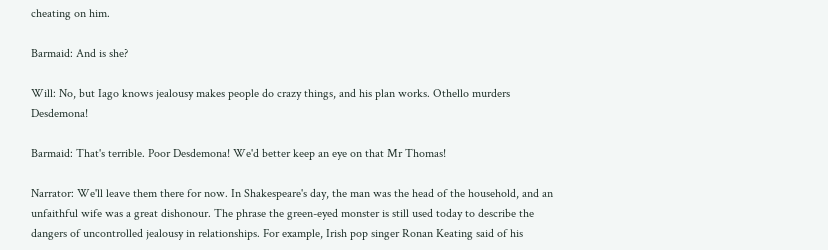cheating on him.

Barmaid: And is she?

Will: No, but Iago knows jealousy makes people do crazy things, and his plan works. Othello murders Desdemona!

Barmaid: That's terrible. Poor Desdemona! We'd better keep an eye on that Mr Thomas!

Narrator: We'll leave them there for now. In Shakespeare's day, the man was the head of the household, and an unfaithful wife was a great dishonour. The phrase the green-eyed monster is still used today to describe the dangers of uncontrolled jealousy in relationships. For example, Irish pop singer Ronan Keating said of his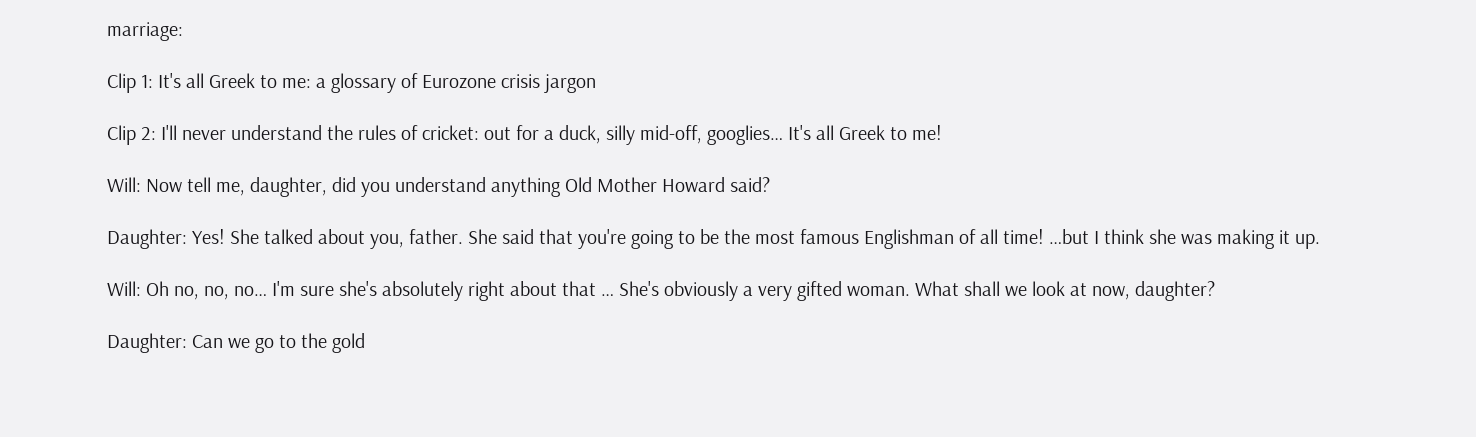marriage:

Clip 1: It's all Greek to me: a glossary of Eurozone crisis jargon

Clip 2: I'll never understand the rules of cricket: out for a duck, silly mid-off, googlies… It's all Greek to me!

Will: Now tell me, daughter, did you understand anything Old Mother Howard said?

Daughter: Yes! She talked about you, father. She said that you're going to be the most famous Englishman of all time! …but I think she was making it up.

Will: Oh no, no, no… I'm sure she's absolutely right about that … She's obviously a very gifted woman. What shall we look at now, daughter?

Daughter: Can we go to the gold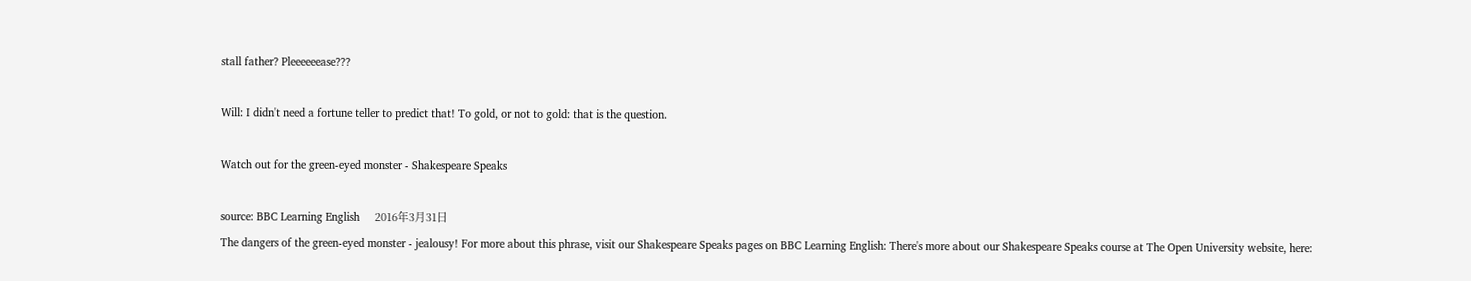stall father? Pleeeeeease???

Will: I didn't need a fortune teller to predict that! To gold, or not to gold: that is the question.

Watch out for the green-eyed monster - Shakespeare Speaks

source: BBC Learning English     2016年3月31日
The dangers of the green-eyed monster - jealousy! For more about this phrase, visit our Shakespeare Speaks pages on BBC Learning English: There's more about our Shakespeare Speaks course at The Open University website, here: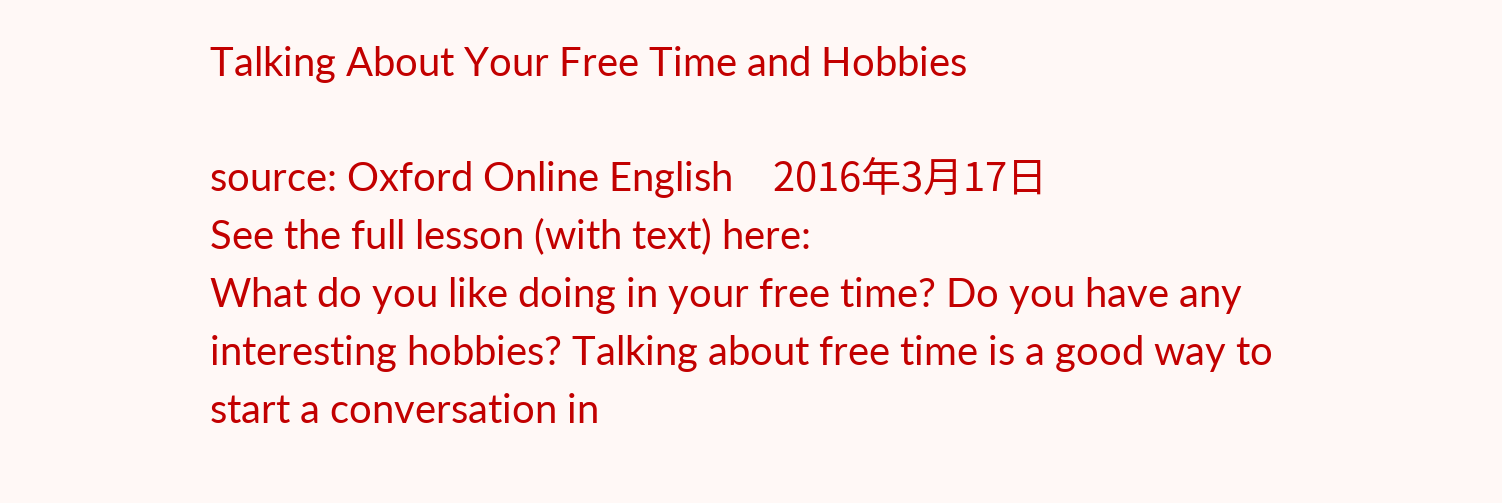Talking About Your Free Time and Hobbies

source: Oxford Online English    2016年3月17日
See the full lesson (with text) here:
What do you like doing in your free time? Do you have any interesting hobbies? Talking about free time is a good way to start a conversation in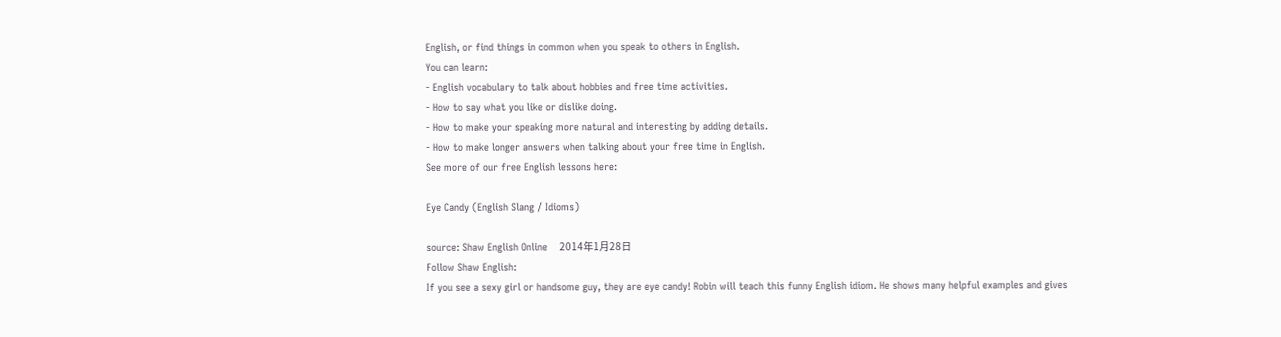English, or find things in common when you speak to others in English.
You can learn:
- English vocabulary to talk about hobbies and free time activities.
- How to say what you like or dislike doing.
- How to make your speaking more natural and interesting by adding details.
- How to make longer answers when talking about your free time in English.
See more of our free English lessons here:

Eye Candy (English Slang / Idioms)

source: Shaw English Online    2014年1月28日
Follow Shaw English:
If you see a sexy girl or handsome guy, they are eye candy! Robin will teach this funny English idiom. He shows many helpful examples and gives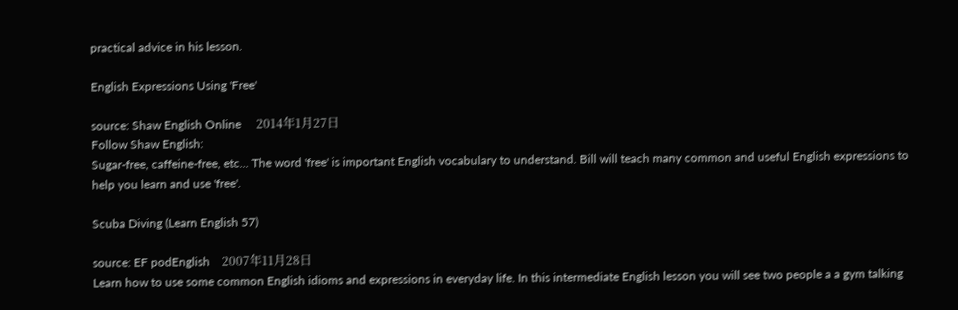practical advice in his lesson.

English Expressions Using 'Free'

source: Shaw English Online     2014年1月27日
Follow Shaw English:
Sugar-free, caffeine-free, etc... The word 'free' is important English vocabulary to understand. Bill will teach many common and useful English expressions to help you learn and use 'free'.

Scuba Diving (Learn English 57)

source: EF podEnglish    2007年11月28日
Learn how to use some common English idioms and expressions in everyday life. In this intermediate English lesson you will see two people a a gym talking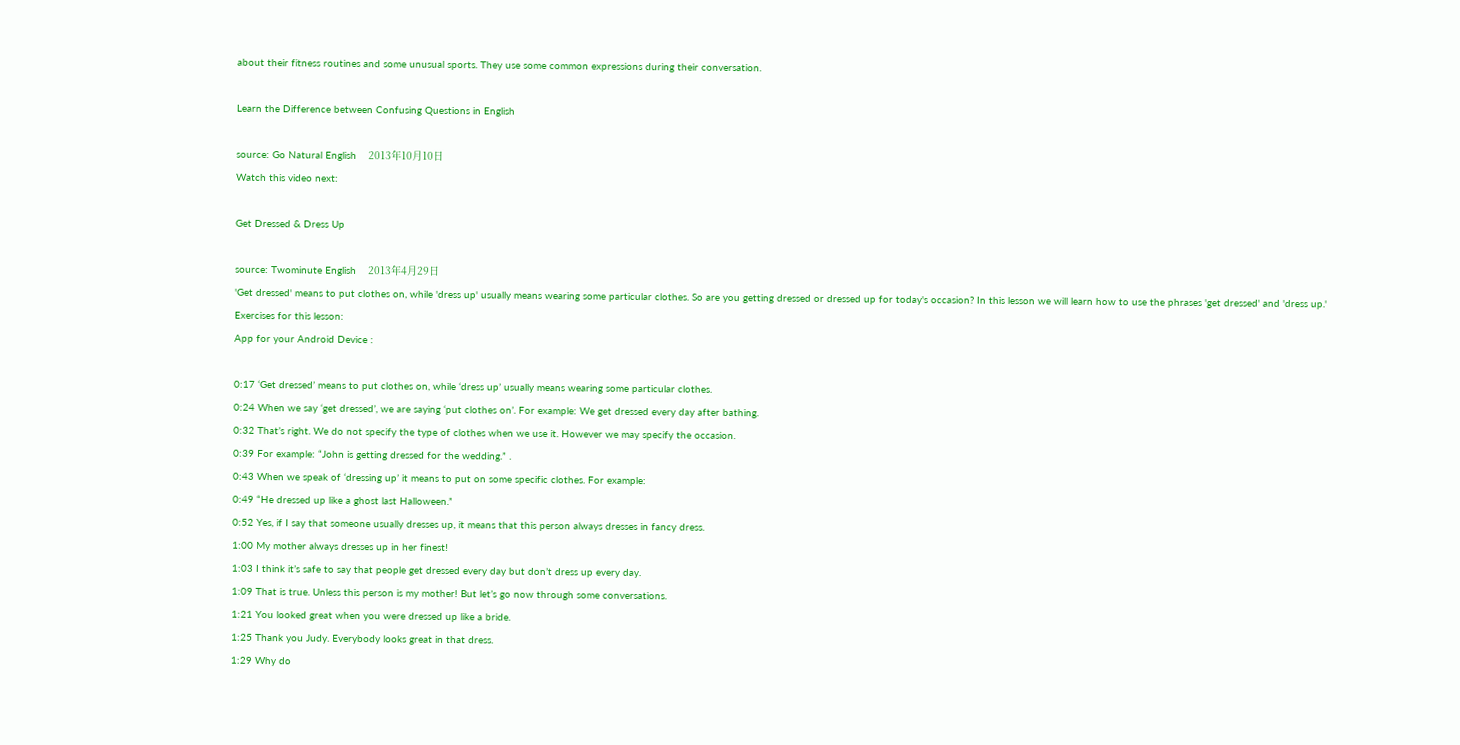about their fitness routines and some unusual sports. They use some common expressions during their conversation.

Learn the Difference between Confusing Questions in English

source: Go Natural English    2013年10月10日
Watch this video next:

Get Dressed & Dress Up

source: Twominute English    2013年4月29日
'Get dressed' means to put clothes on, while 'dress up' usually means wearing some particular clothes. So are you getting dressed or dressed up for today's occasion? In this lesson we will learn how to use the phrases 'get dressed' and 'dress up.'
Exercises for this lesson:
App for your Android Device :

0:17 ‘Get dressed’ means to put clothes on, while ‘dress up’ usually means wearing some particular clothes.
0:24 When we say ‘get dressed’, we are saying ‘put clothes on’. For example: We get dressed every day after bathing.
0:32 That’s right. We do not specify the type of clothes when we use it. However we may specify the occasion.
0:39 For example: “John is getting dressed for the wedding.” .
0:43 When we speak of ‘dressing up’ it means to put on some specific clothes. For example:
0:49 “He dressed up like a ghost last Halloween.”
0:52 Yes, if I say that someone usually dresses up, it means that this person always dresses in fancy dress.
1:00 My mother always dresses up in her finest!
1:03 I think it’s safe to say that people get dressed every day but don’t dress up every day.
1:09 That is true. Unless this person is my mother! But let’s go now through some conversations.
1:21 You looked great when you were dressed up like a bride.
1:25 Thank you Judy. Everybody looks great in that dress.
1:29 Why do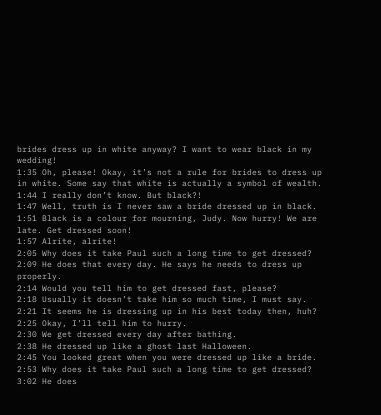brides dress up in white anyway? I want to wear black in my wedding!
1:35 Oh, please! Okay, it’s not a rule for brides to dress up in white. Some say that white is actually a symbol of wealth.
1:44 I really don’t know. But black?!
1:47 Well, truth is I never saw a bride dressed up in black.
1:51 Black is a colour for mourning, Judy. Now hurry! We are late. Get dressed soon!
1:57 Alrite, alrite!
2:05 Why does it take Paul such a long time to get dressed?
2:09 He does that every day. He says he needs to dress up properly.
2:14 Would you tell him to get dressed fast, please?
2:18 Usually it doesn’t take him so much time, I must say.
2:21 It seems he is dressing up in his best today then, huh?
2:25 Okay, I’ll tell him to hurry.
2:30 We get dressed every day after bathing.
2:38 He dressed up like a ghost last Halloween.
2:45 You looked great when you were dressed up like a bride.
2:53 Why does it take Paul such a long time to get dressed?
3:02 He does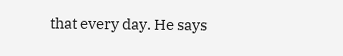that every day. He says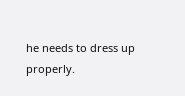he needs to dress up properly.